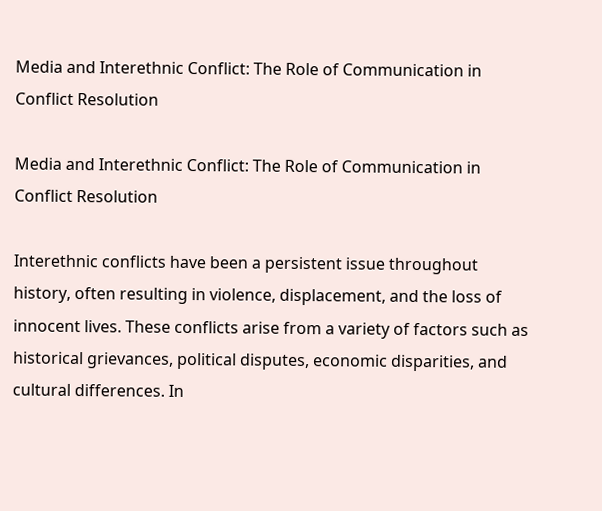Media and Interethnic Conflict: The Role of Communication in Conflict Resolution

Media and Interethnic Conflict: The Role of Communication in Conflict Resolution

Interethnic conflicts have been a persistent issue throughout history, often resulting in violence, displacement, and the loss of innocent lives. These conflicts arise from a variety of factors such as historical grievances, political disputes, economic disparities, and cultural differences. In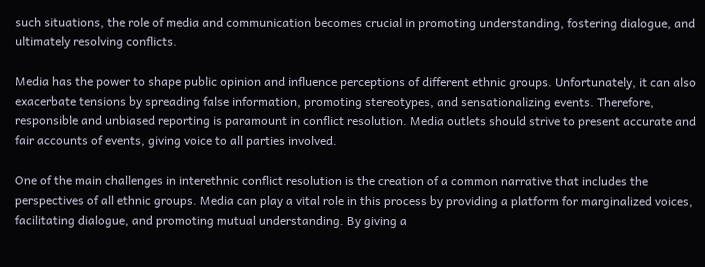such situations, the role of media and communication becomes crucial in promoting understanding, fostering dialogue, and ultimately resolving conflicts.

Media has the power to shape public opinion and influence perceptions of different ethnic groups. Unfortunately, it can also exacerbate tensions by spreading false information, promoting stereotypes, and sensationalizing events. Therefore, responsible and unbiased reporting is paramount in conflict resolution. Media outlets should strive to present accurate and fair accounts of events, giving voice to all parties involved.

One of the main challenges in interethnic conflict resolution is the creation of a common narrative that includes the perspectives of all ethnic groups. Media can play a vital role in this process by providing a platform for marginalized voices, facilitating dialogue, and promoting mutual understanding. By giving a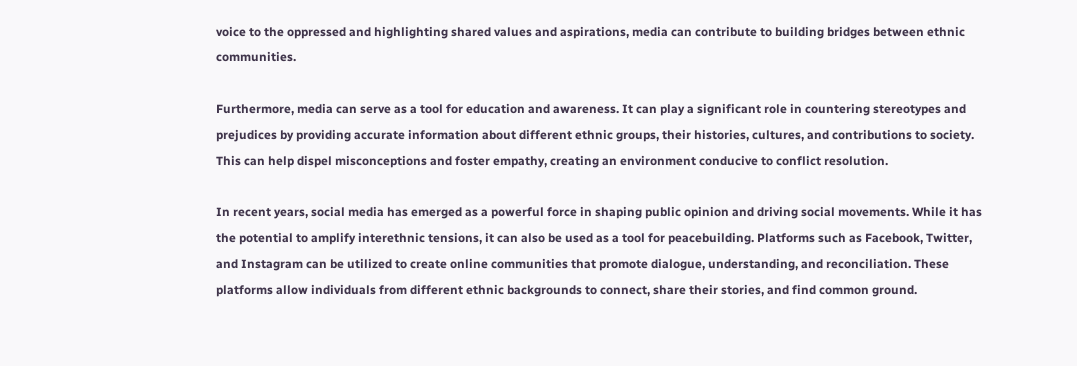voice to the oppressed and highlighting shared values and aspirations, media can contribute to building bridges between ethnic communities.

Furthermore, media can serve as a tool for education and awareness. It can play a significant role in countering stereotypes and prejudices by providing accurate information about different ethnic groups, their histories, cultures, and contributions to society. This can help dispel misconceptions and foster empathy, creating an environment conducive to conflict resolution.

In recent years, social media has emerged as a powerful force in shaping public opinion and driving social movements. While it has the potential to amplify interethnic tensions, it can also be used as a tool for peacebuilding. Platforms such as Facebook, Twitter, and Instagram can be utilized to create online communities that promote dialogue, understanding, and reconciliation. These platforms allow individuals from different ethnic backgrounds to connect, share their stories, and find common ground.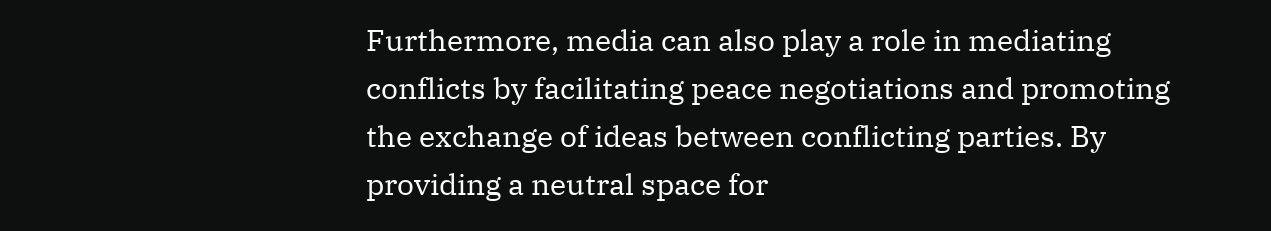Furthermore, media can also play a role in mediating conflicts by facilitating peace negotiations and promoting the exchange of ideas between conflicting parties. By providing a neutral space for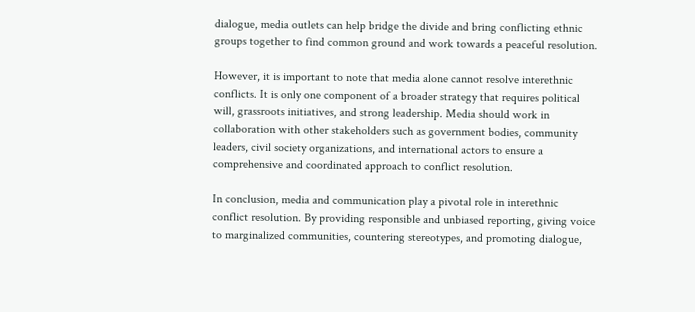dialogue, media outlets can help bridge the divide and bring conflicting ethnic groups together to find common ground and work towards a peaceful resolution.

However, it is important to note that media alone cannot resolve interethnic conflicts. It is only one component of a broader strategy that requires political will, grassroots initiatives, and strong leadership. Media should work in collaboration with other stakeholders such as government bodies, community leaders, civil society organizations, and international actors to ensure a comprehensive and coordinated approach to conflict resolution.

In conclusion, media and communication play a pivotal role in interethnic conflict resolution. By providing responsible and unbiased reporting, giving voice to marginalized communities, countering stereotypes, and promoting dialogue,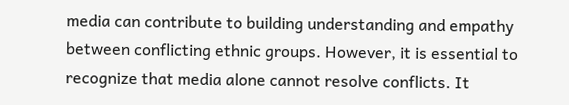media can contribute to building understanding and empathy between conflicting ethnic groups. However, it is essential to recognize that media alone cannot resolve conflicts. It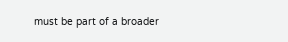must be part of a broader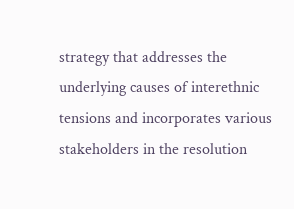strategy that addresses the underlying causes of interethnic tensions and incorporates various stakeholders in the resolution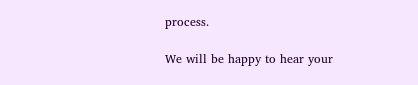process.

We will be happy to hear your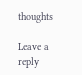thoughts

Leave a reply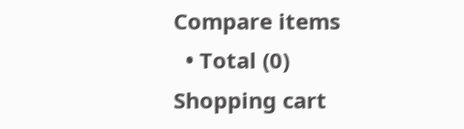Compare items
  • Total (0)
Shopping cart